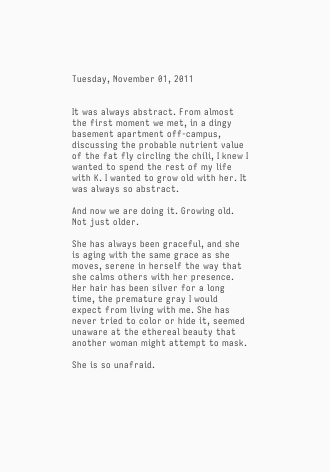Tuesday, November 01, 2011


It was always abstract. From almost the first moment we met, in a dingy basement apartment off-campus, discussing the probable nutrient value of the fat fly circling the chili, I knew I wanted to spend the rest of my life with K. I wanted to grow old with her. It was always so abstract.

And now we are doing it. Growing old. Not just older.

She has always been graceful, and she is aging with the same grace as she moves, serene in herself the way that she calms others with her presence. Her hair has been silver for a long time, the premature gray I would expect from living with me. She has never tried to color or hide it, seemed unaware at the ethereal beauty that another woman might attempt to mask.

She is so unafraid.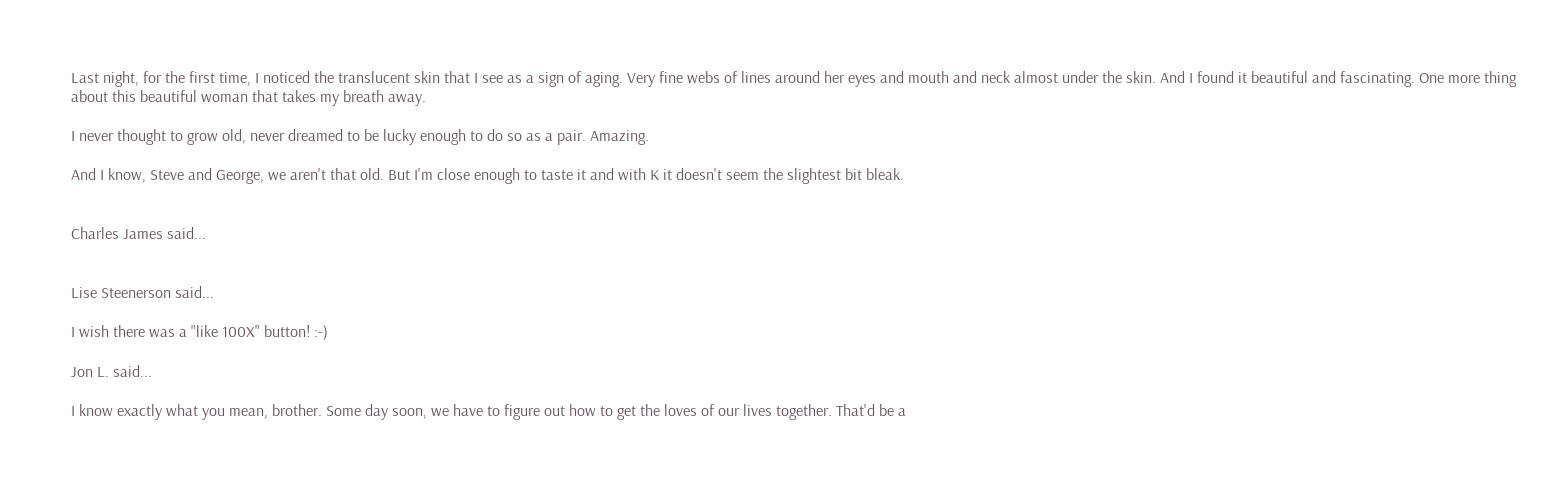Last night, for the first time, I noticed the translucent skin that I see as a sign of aging. Very fine webs of lines around her eyes and mouth and neck almost under the skin. And I found it beautiful and fascinating. One more thing about this beautiful woman that takes my breath away.

I never thought to grow old, never dreamed to be lucky enough to do so as a pair. Amazing.

And I know, Steve and George, we aren't that old. But I'm close enough to taste it and with K it doesn't seem the slightest bit bleak.


Charles James said...


Lise Steenerson said...

I wish there was a "like 100X" button! :-)

Jon L. said...

I know exactly what you mean, brother. Some day soon, we have to figure out how to get the loves of our lives together. That'd be a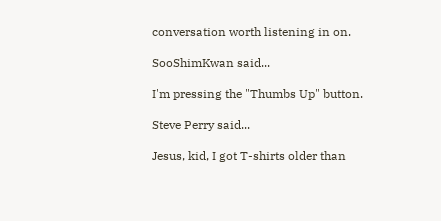conversation worth listening in on.

SooShimKwan said...

I'm pressing the "Thumbs Up" button.

Steve Perry said...

Jesus, kid, I got T-shirts older than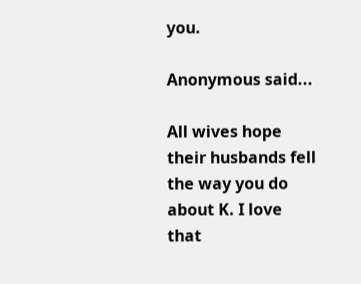you.

Anonymous said...

All wives hope their husbands fell the way you do about K. I love that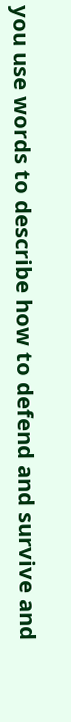you use words to describe how to defend and survive and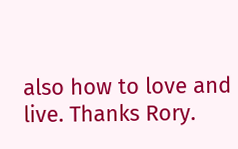also how to love and live. Thanks Rory.